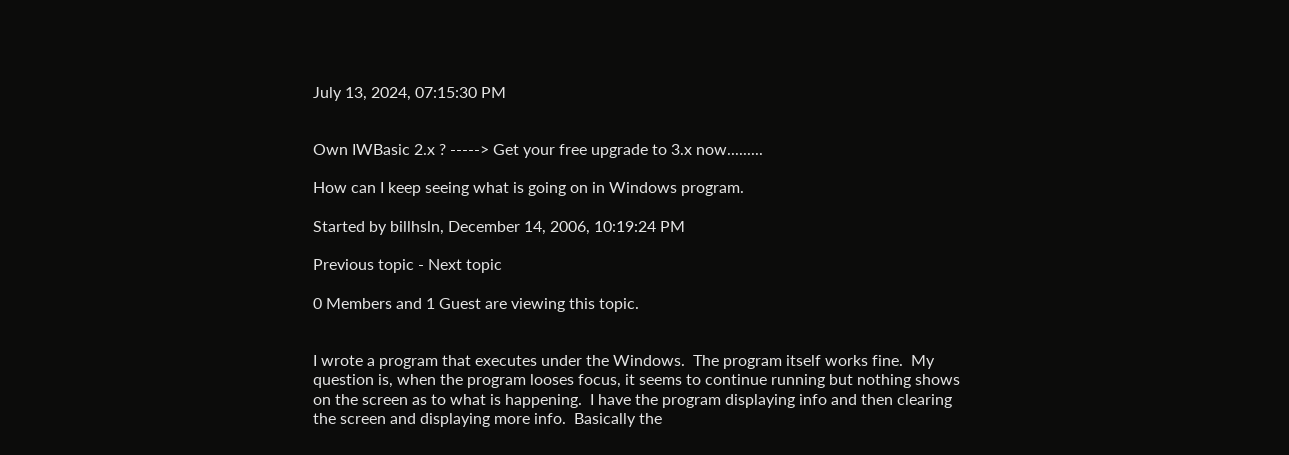July 13, 2024, 07:15:30 PM


Own IWBasic 2.x ? -----> Get your free upgrade to 3.x now.........

How can I keep seeing what is going on in Windows program.

Started by billhsln, December 14, 2006, 10:19:24 PM

Previous topic - Next topic

0 Members and 1 Guest are viewing this topic.


I wrote a program that executes under the Windows.  The program itself works fine.  My question is, when the program looses focus, it seems to continue running but nothing shows on the screen as to what is happening.  I have the program displaying info and then clearing the screen and displaying more info.  Basically the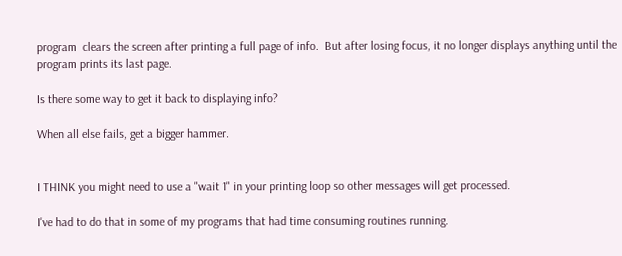program  clears the screen after printing a full page of info.  But after losing focus, it no longer displays anything until the program prints its last page.

Is there some way to get it back to displaying info?

When all else fails, get a bigger hammer.


I THINK you might need to use a "wait 1" in your printing loop so other messages will get processed.

I've had to do that in some of my programs that had time consuming routines running.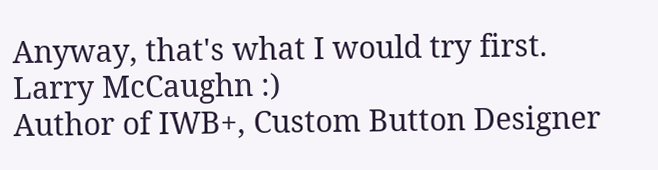Anyway, that's what I would try first.
Larry McCaughn :)
Author of IWB+, Custom Button Designer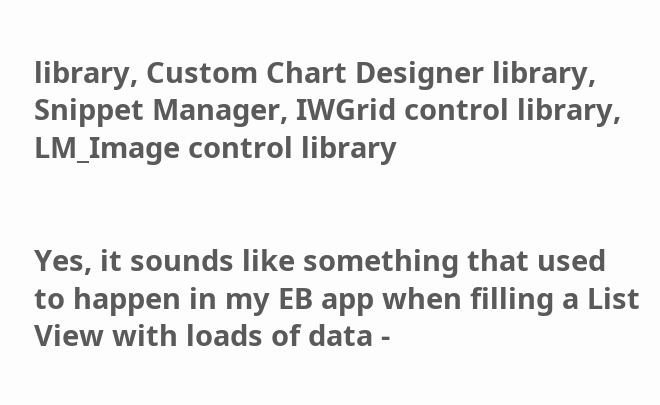library, Custom Chart Designer library, Snippet Manager, IWGrid control library, LM_Image control library


Yes, it sounds like something that used to happen in my EB app when filling a List View with loads of data -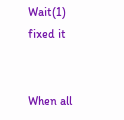Wait(1) fixed it


When all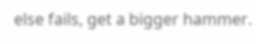else fails, get a bigger hammer.